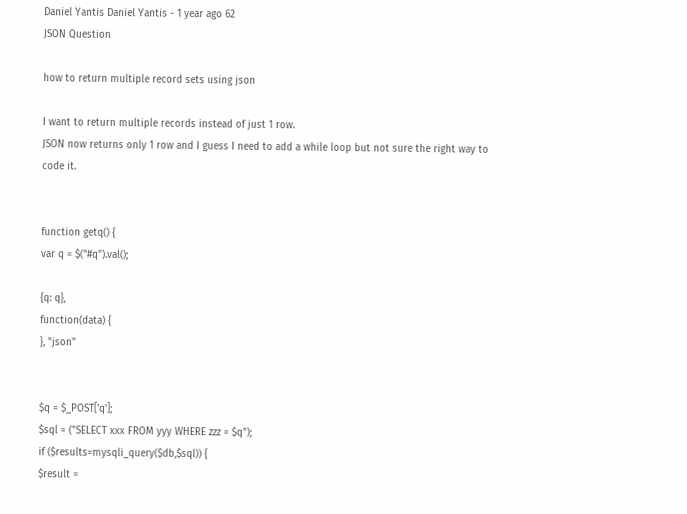Daniel Yantis Daniel Yantis - 1 year ago 62
JSON Question

how to return multiple record sets using json

I want to return multiple records instead of just 1 row.
JSON now returns only 1 row and I guess I need to add a while loop but not sure the right way to code it.


function getq() {
var q = $("#q").val();

{q: q},
function(data) {
}, "json"


$q = $_POST['q'];
$sql = ("SELECT xxx FROM yyy WHERE zzz = $q");
if ($results=mysqli_query($db,$sql)) {
$result =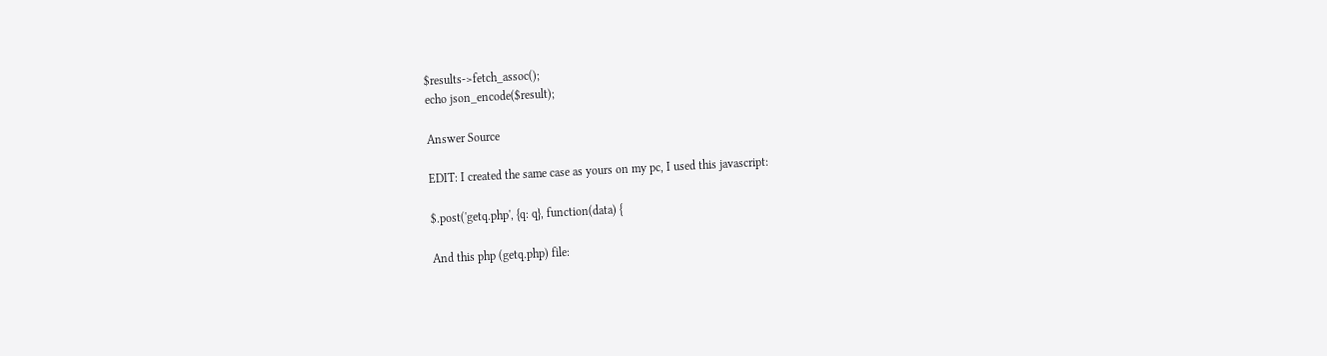$results->fetch_assoc();
echo json_encode($result);

Answer Source

EDIT: I created the same case as yours on my pc, I used this javascript:

$.post('getq.php', {q: q}, function(data) {

And this php (getq.php) file: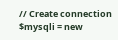// Create connection
$mysqli = new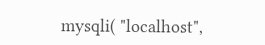mysqli( "localhost",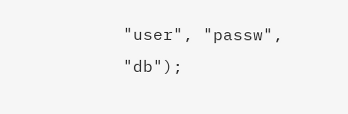"user", "passw", "db");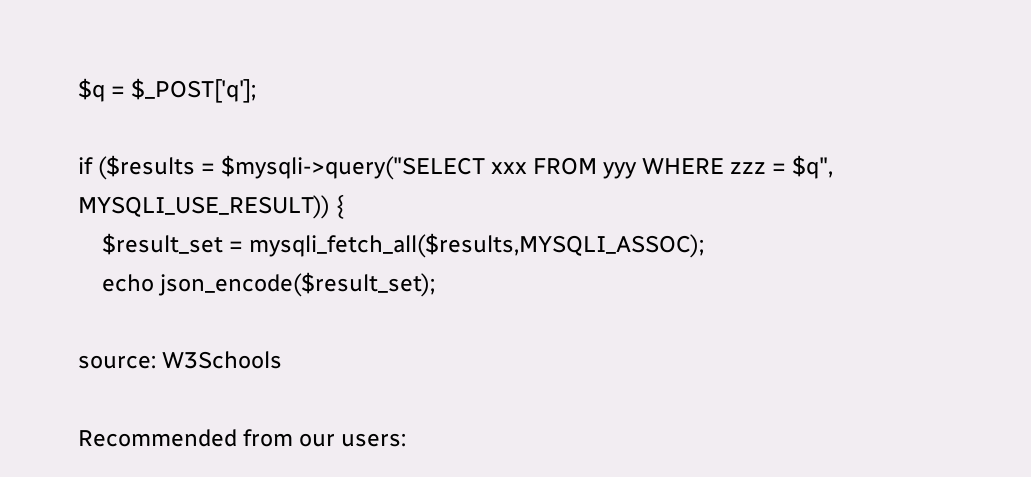$q = $_POST['q'];

if ($results = $mysqli->query("SELECT xxx FROM yyy WHERE zzz = $q", MYSQLI_USE_RESULT)) {
    $result_set = mysqli_fetch_all($results,MYSQLI_ASSOC);
    echo json_encode($result_set);

source: W3Schools

Recommended from our users: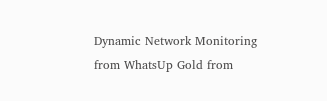Dynamic Network Monitoring from WhatsUp Gold from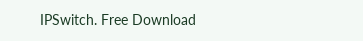IPSwitch. Free Download